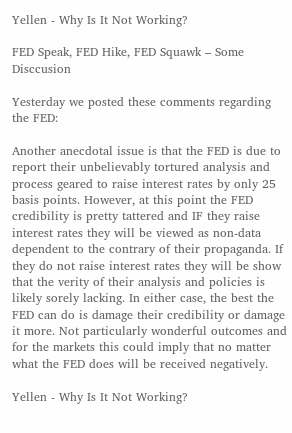Yellen - Why Is It Not Working?

FED Speak, FED Hike, FED Squawk – Some Disccusion

Yesterday we posted these comments regarding the FED:

Another anecdotal issue is that the FED is due to report their unbelievably tortured analysis and process geared to raise interest rates by only 25 basis points. However, at this point the FED credibility is pretty tattered and IF they raise interest rates they will be viewed as non-data dependent to the contrary of their propaganda. If they do not raise interest rates they will be show that the verity of their analysis and policies is likely sorely lacking. In either case, the best the FED can do is damage their credibility or damage it more. Not particularly wonderful outcomes and for the markets this could imply that no matter what the FED does will be received negatively.

Yellen - Why Is It Not Working?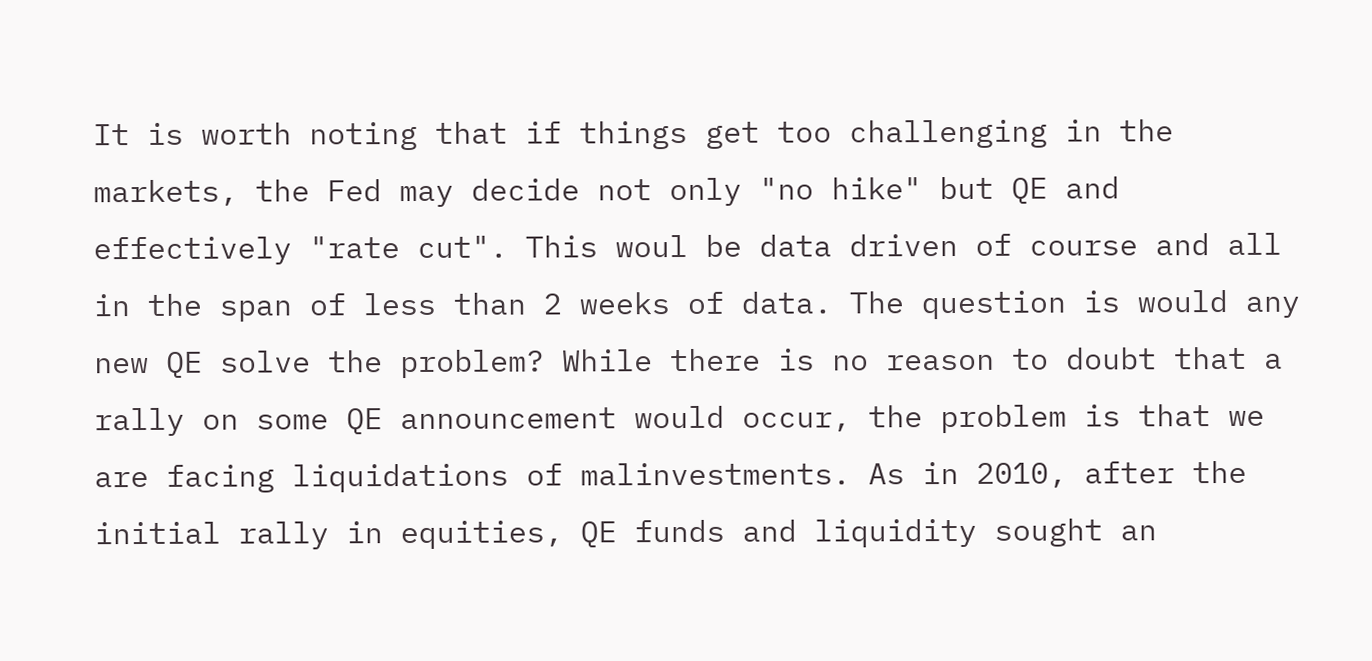It is worth noting that if things get too challenging in the markets, the Fed may decide not only "no hike" but QE and effectively "rate cut". This woul be data driven of course and all in the span of less than 2 weeks of data. The question is would any new QE solve the problem? While there is no reason to doubt that a rally on some QE announcement would occur, the problem is that we are facing liquidations of malinvestments. As in 2010, after the initial rally in equities, QE funds and liquidity sought an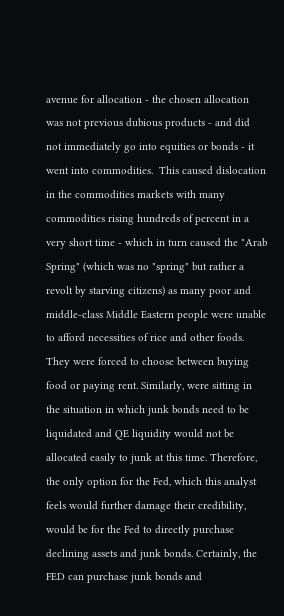avenue for allocation - the chosen allocation was not previous dubious products - and did not immediately go into equities or bonds - it went into commodities.  This caused dislocation in the commodities markets with many commodities rising hundreds of percent in a very short time - which in turn caused the "Arab Spring" (which was no "spring" but rather a revolt by starving citizens) as many poor and middle-class Middle Eastern people were unable to afford necessities of rice and other foods. They were forced to choose between buying food or paying rent. Similarly, were sitting in the situation in which junk bonds need to be liquidated and QE liquidity would not be allocated easily to junk at this time. Therefore, the only option for the Fed, which this analyst feels would further damage their credibility, would be for the Fed to directly purchase declining assets and junk bonds. Certainly, the FED can purchase junk bonds and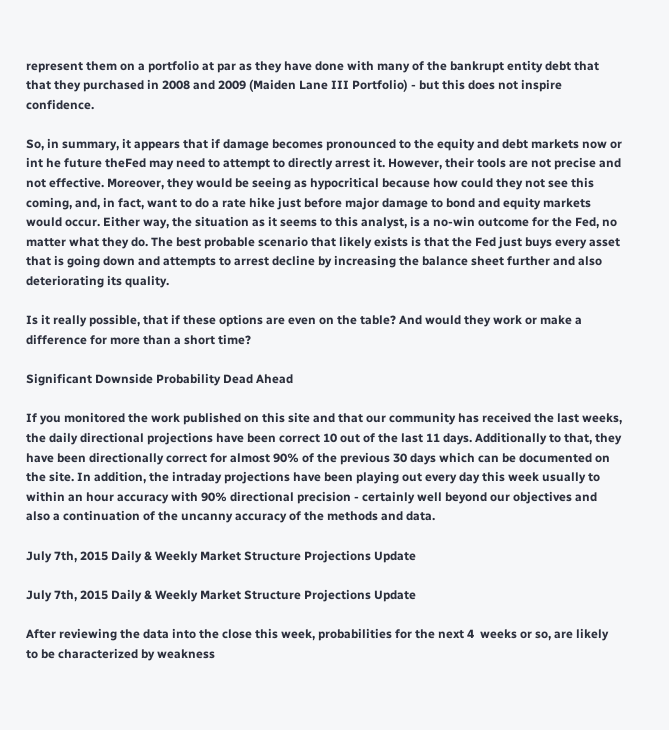represent them on a portfolio at par as they have done with many of the bankrupt entity debt that that they purchased in 2008 and 2009 (Maiden Lane III Portfolio) - but this does not inspire confidence.

So, in summary, it appears that if damage becomes pronounced to the equity and debt markets now or int he future theFed may need to attempt to directly arrest it. However, their tools are not precise and not effective. Moreover, they would be seeing as hypocritical because how could they not see this coming, and, in fact, want to do a rate hike just before major damage to bond and equity markets would occur. Either way, the situation as it seems to this analyst, is a no-win outcome for the Fed, no matter what they do. The best probable scenario that likely exists is that the Fed just buys every asset that is going down and attempts to arrest decline by increasing the balance sheet further and also deteriorating its quality.

Is it really possible, that if these options are even on the table? And would they work or make a difference for more than a short time?

Significant Downside Probability Dead Ahead

If you monitored the work published on this site and that our community has received the last weeks, the daily directional projections have been correct 10 out of the last 11 days. Additionally to that, they have been directionally correct for almost 90% of the previous 30 days which can be documented on the site. In addition, the intraday projections have been playing out every day this week usually to within an hour accuracy with 90% directional precision - certainly well beyond our objectives and also a continuation of the uncanny accuracy of the methods and data.

July 7th, 2015 Daily & Weekly Market Structure Projections Update

July 7th, 2015 Daily & Weekly Market Structure Projections Update

After reviewing the data into the close this week, probabilities for the next 4  weeks or so, are likely to be characterized by weakness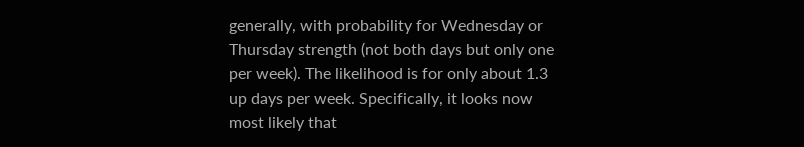generally, with probability for Wednesday or Thursday strength (not both days but only one per week). The likelihood is for only about 1.3 up days per week. Specifically, it looks now most likely that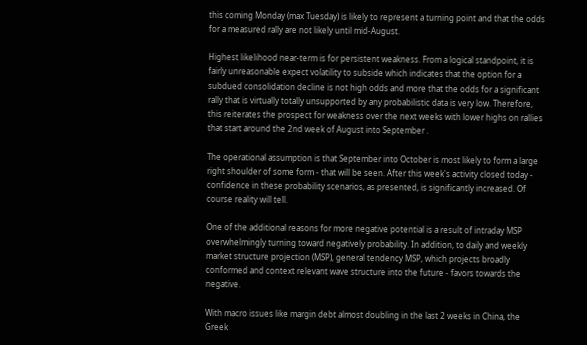this coming Monday (max Tuesday) is likely to represent a turning point and that the odds for a measured rally are not likely until mid-August.

Highest likelihood near-term is for persistent weakness. From a logical standpoint, it is fairly unreasonable expect volatility to subside which indicates that the option for a subdued consolidation decline is not high odds and more that the odds for a significant rally that is virtually totally unsupported by any probabilistic data is very low. Therefore, this reiterates the prospect for weakness over the next weeks with lower highs on rallies that start around the 2nd week of August into September .

The operational assumption is that September into October is most likely to form a large right shoulder of some form - that will be seen. After this week's activity closed today - confidence in these probability scenarios, as presented, is significantly increased. Of course reality will tell.

One of the additional reasons for more negative potential is a result of intraday MSP overwhelmingly turning toward negatively probability. In addition, to daily and weekly market structure projection (MSP), general tendency MSP, which projects broadly conformed and context relevant wave structure into the future - favors towards the negative.

With macro issues like margin debt almost doubling in the last 2 weeks in China, the Greek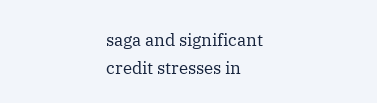saga and significant credit stresses in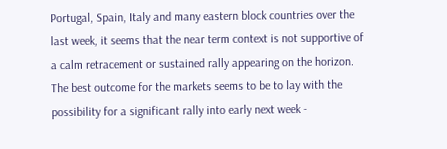Portugal, Spain, Italy and many eastern block countries over the last week, it seems that the near term context is not supportive of a calm retracement or sustained rally appearing on the horizon. The best outcome for the markets seems to be to lay with the possibility for a significant rally into early next week -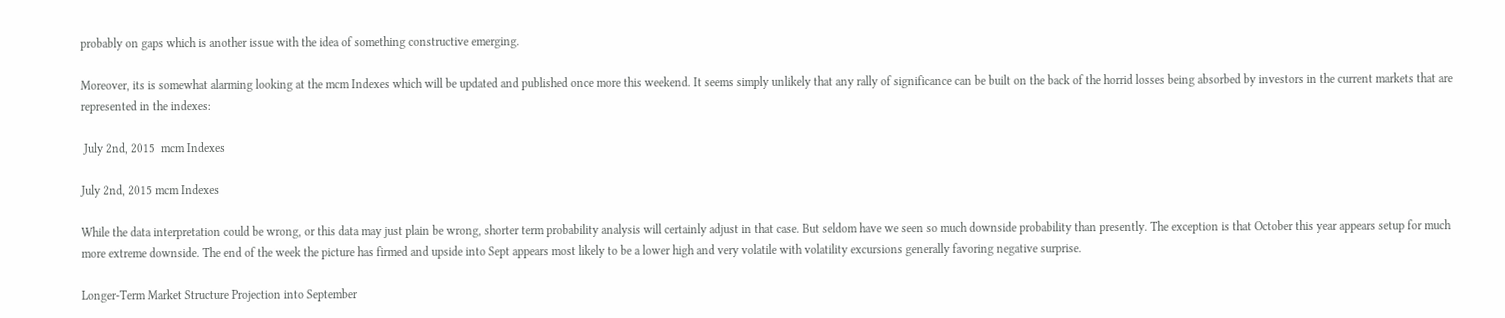probably on gaps which is another issue with the idea of something constructive emerging.

Moreover, its is somewhat alarming looking at the mcm Indexes which will be updated and published once more this weekend. It seems simply unlikely that any rally of significance can be built on the back of the horrid losses being absorbed by investors in the current markets that are represented in the indexes:

 July 2nd, 2015  mcm Indexes

July 2nd, 2015 mcm Indexes

While the data interpretation could be wrong, or this data may just plain be wrong, shorter term probability analysis will certainly adjust in that case. But seldom have we seen so much downside probability than presently. The exception is that October this year appears setup for much more extreme downside. The end of the week the picture has firmed and upside into Sept appears most likely to be a lower high and very volatile with volatility excursions generally favoring negative surprise.

Longer-Term Market Structure Projection into September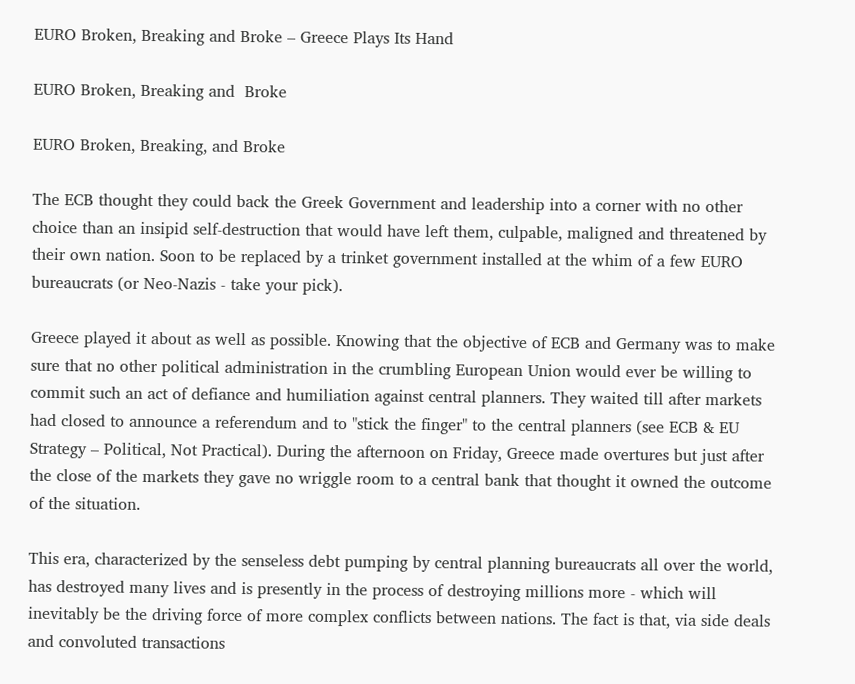EURO Broken, Breaking and Broke – Greece Plays Its Hand

EURO Broken, Breaking and  Broke

EURO Broken, Breaking, and Broke

The ECB thought they could back the Greek Government and leadership into a corner with no other choice than an insipid self-destruction that would have left them, culpable, maligned and threatened by their own nation. Soon to be replaced by a trinket government installed at the whim of a few EURO bureaucrats (or Neo-Nazis - take your pick).

Greece played it about as well as possible. Knowing that the objective of ECB and Germany was to make sure that no other political administration in the crumbling European Union would ever be willing to commit such an act of defiance and humiliation against central planners. They waited till after markets had closed to announce a referendum and to "stick the finger" to the central planners (see ECB & EU Strategy – Political, Not Practical). During the afternoon on Friday, Greece made overtures but just after the close of the markets they gave no wriggle room to a central bank that thought it owned the outcome of the situation.

This era, characterized by the senseless debt pumping by central planning bureaucrats all over the world, has destroyed many lives and is presently in the process of destroying millions more - which will inevitably be the driving force of more complex conflicts between nations. The fact is that, via side deals and convoluted transactions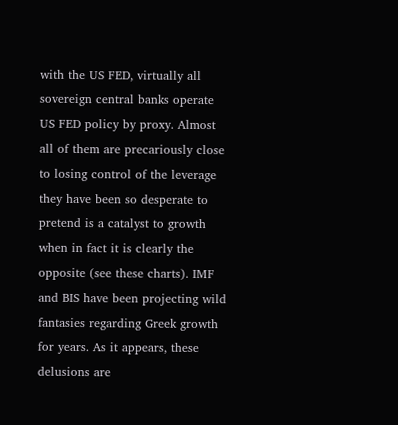with the US FED, virtually all sovereign central banks operate US FED policy by proxy. Almost all of them are precariously close to losing control of the leverage they have been so desperate to pretend is a catalyst to growth when in fact it is clearly the opposite (see these charts). IMF and BIS have been projecting wild fantasies regarding Greek growth for years. As it appears, these delusions are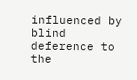influenced by blind deference to the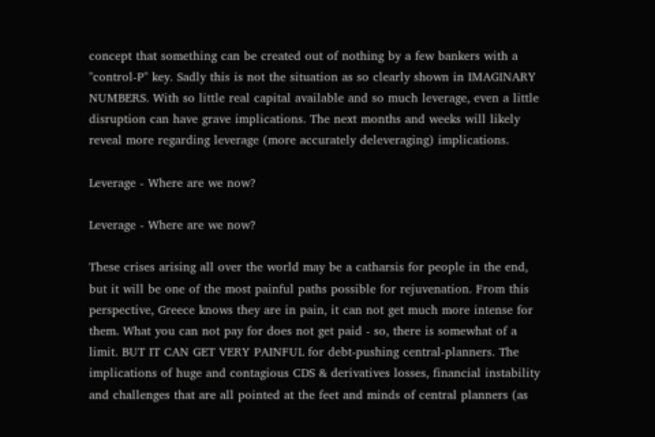concept that something can be created out of nothing by a few bankers with a "control-P" key. Sadly this is not the situation as so clearly shown in IMAGINARY NUMBERS. With so little real capital available and so much leverage, even a little disruption can have grave implications. The next months and weeks will likely reveal more regarding leverage (more accurately deleveraging) implications.

Leverage - Where are we now?

Leverage - Where are we now?

These crises arising all over the world may be a catharsis for people in the end, but it will be one of the most painful paths possible for rejuvenation. From this perspective, Greece knows they are in pain, it can not get much more intense for them. What you can not pay for does not get paid - so, there is somewhat of a limit. BUT IT CAN GET VERY PAINFUL for debt-pushing central-planners. The implications of huge and contagious CDS & derivatives losses, financial instability and challenges that are all pointed at the feet and minds of central planners (as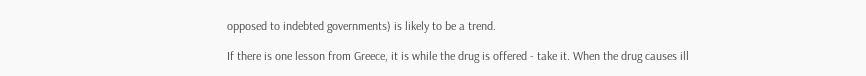opposed to indebted governments) is likely to be a trend.

If there is one lesson from Greece, it is while the drug is offered - take it. When the drug causes ill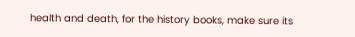health and death, for the history books, make sure its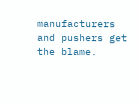manufacturers and pushers get the blame.